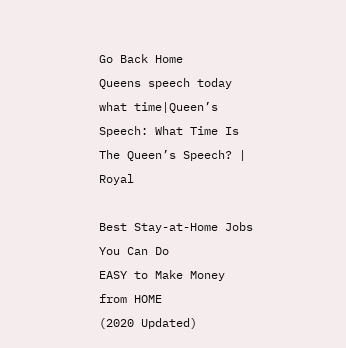Go Back Home
Queens speech today what time|Queen’s Speech: What Time Is The Queen’s Speech? | Royal

Best Stay-at-Home Jobs You Can Do
EASY to Make Money from HOME
(2020 Updated)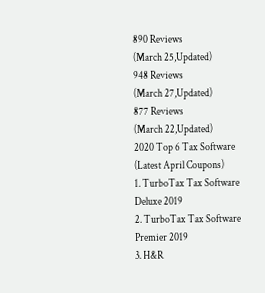890 Reviews
(March 25,Updated)
948 Reviews
(March 27,Updated)
877 Reviews
(March 22,Updated)
2020 Top 6 Tax Software
(Latest April Coupons)
1. TurboTax Tax Software Deluxe 2019
2. TurboTax Tax Software Premier 2019
3. H&R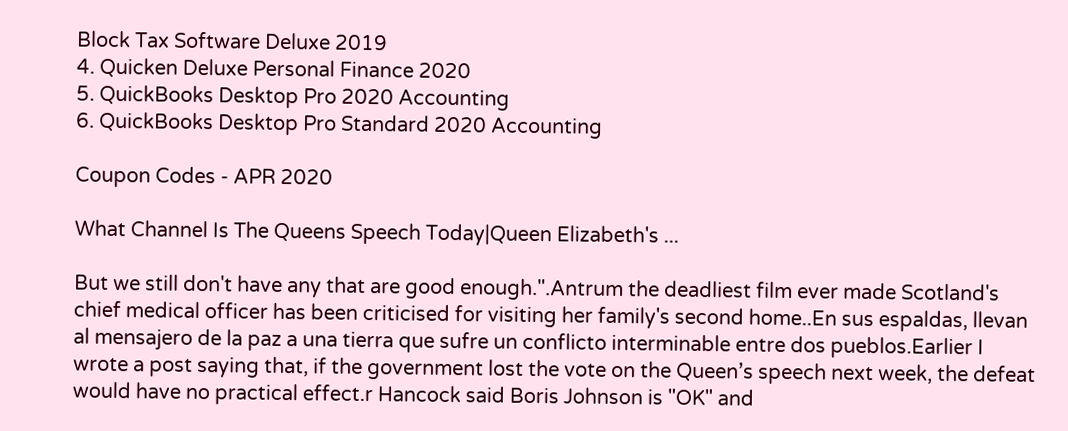Block Tax Software Deluxe 2019
4. Quicken Deluxe Personal Finance 2020
5. QuickBooks Desktop Pro 2020 Accounting
6. QuickBooks Desktop Pro Standard 2020 Accounting

Coupon Codes - APR 2020

What Channel Is The Queens Speech Today|Queen Elizabeth's ...

But we still don't have any that are good enough.".Antrum the deadliest film ever made Scotland's chief medical officer has been criticised for visiting her family's second home..En sus espaldas, llevan al mensajero de la paz a una tierra que sufre un conflicto interminable entre dos pueblos.Earlier I wrote a post saying that, if the government lost the vote on the Queen’s speech next week, the defeat would have no practical effect.r Hancock said Boris Johnson is "OK" and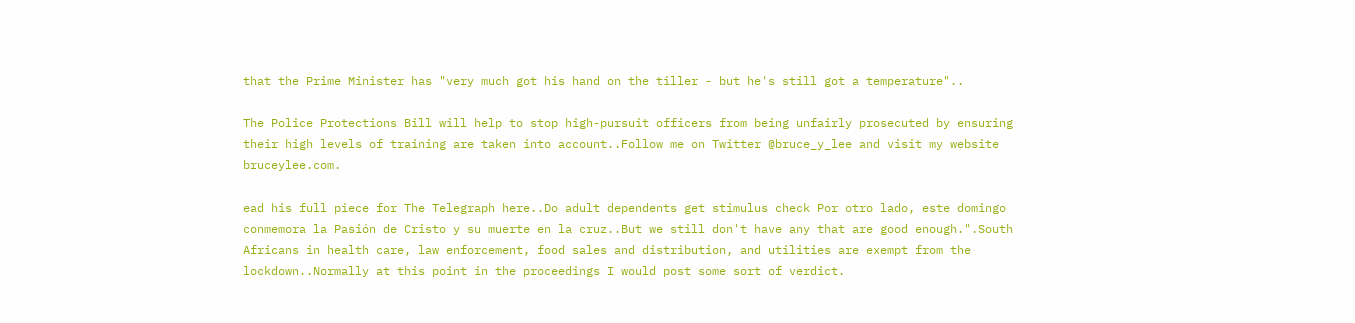that the Prime Minister has "very much got his hand on the tiller - but he's still got a temperature"..

The Police Protections Bill will help to stop high-pursuit officers from being unfairly prosecuted by ensuring their high levels of training are taken into account..Follow me on Twitter @bruce_y_lee and visit my website bruceylee.com.

ead his full piece for The Telegraph here..Do adult dependents get stimulus check Por otro lado, este domingo conmemora la Pasión de Cristo y su muerte en la cruz..But we still don't have any that are good enough.".South Africans in health care, law enforcement, food sales and distribution, and utilities are exempt from the lockdown..Normally at this point in the proceedings I would post some sort of verdict.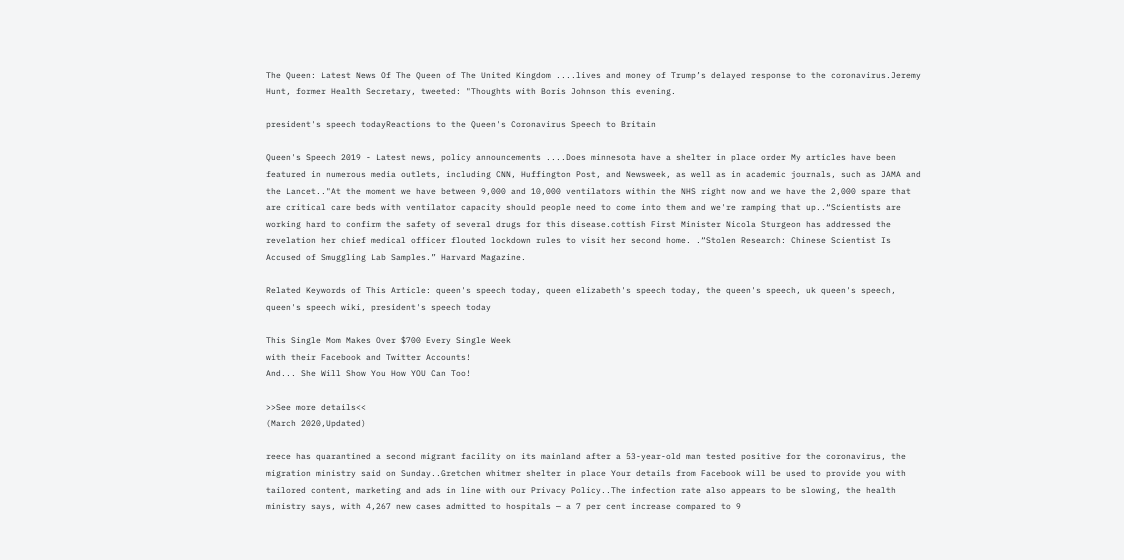The Queen: Latest News Of The Queen of The United Kingdom ....lives and money of Trump’s delayed response to the coronavirus.Jeremy Hunt, former Health Secretary, tweeted: "Thoughts with Boris Johnson this evening.

president's speech todayReactions to the Queen's Coronavirus Speech to Britain

Queen's Speech 2019 - Latest news, policy announcements ....Does minnesota have a shelter in place order My articles have been featured in numerous media outlets, including CNN, Huffington Post, and Newsweek, as well as in academic journals, such as JAMA and the Lancet.."At the moment we have between 9,000 and 10,000 ventilators within the NHS right now and we have the 2,000 spare that are critical care beds with ventilator capacity should people need to come into them and we're ramping that up..“Scientists are working hard to confirm the safety of several drugs for this disease.cottish First Minister Nicola Sturgeon has addressed the revelation her chief medical officer flouted lockdown rules to visit her second home. .“Stolen Research: Chinese Scientist Is Accused of Smuggling Lab Samples.” Harvard Magazine.

Related Keywords of This Article: queen's speech today, queen elizabeth's speech today, the queen's speech, uk queen's speech, queen's speech wiki, president's speech today

This Single Mom Makes Over $700 Every Single Week
with their Facebook and Twitter Accounts!
And... She Will Show You How YOU Can Too!

>>See more details<<
(March 2020,Updated)

reece has quarantined a second migrant facility on its mainland after a 53-year-old man tested positive for the coronavirus, the migration ministry said on Sunday..Gretchen whitmer shelter in place Your details from Facebook will be used to provide you with tailored content, marketing and ads in line with our Privacy Policy..The infection rate also appears to be slowing, the health ministry says, with 4,267 new cases admitted to hospitals — a 7 per cent increase compared to 9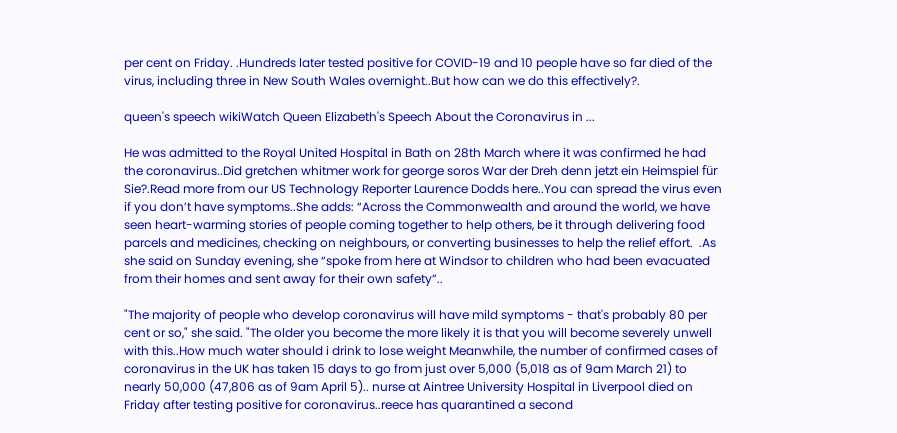per cent on Friday. .Hundreds later tested positive for COVID-19 and 10 people have so far died of the virus, including three in New South Wales overnight..But how can we do this effectively?.

queen's speech wikiWatch Queen Elizabeth's Speech About the Coronavirus in ...

He was admitted to the Royal United Hospital in Bath on 28th March where it was confirmed he had the coronavirus..Did gretchen whitmer work for george soros War der Dreh denn jetzt ein Heimspiel für Sie?.Read more from our US Technology Reporter Laurence Dodds here..You can spread the virus even if you don’t have symptoms..She adds: “Across the Commonwealth and around the world, we have seen heart-warming stories of people coming together to help others, be it through delivering food parcels and medicines, checking on neighbours, or converting businesses to help the relief effort.  .As she said on Sunday evening, she “spoke from here at Windsor to children who had been evacuated from their homes and sent away for their own safety”..

"The majority of people who develop coronavirus will have mild symptoms - that's probably 80 per cent or so," she said. "The older you become the more likely it is that you will become severely unwell with this..How much water should i drink to lose weight Meanwhile, the number of confirmed cases of coronavirus in the UK has taken 15 days to go from just over 5,000 (5,018 as of 9am March 21) to nearly 50,000 (47,806 as of 9am April 5).. nurse at Aintree University Hospital in Liverpool died on Friday after testing positive for coronavirus..reece has quarantined a second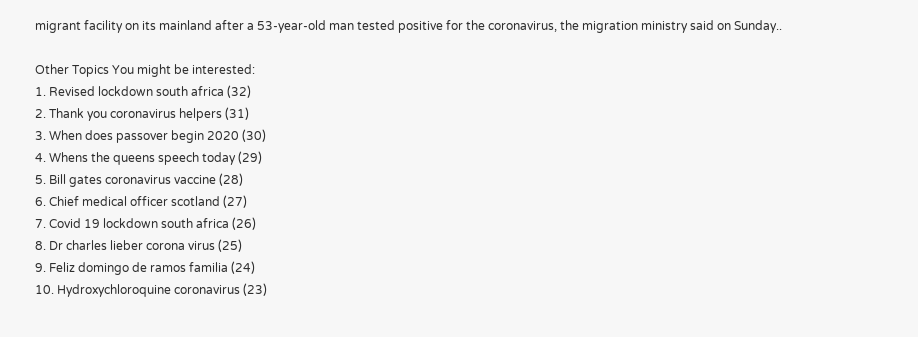migrant facility on its mainland after a 53-year-old man tested positive for the coronavirus, the migration ministry said on Sunday..

Other Topics You might be interested:
1. Revised lockdown south africa (32)
2. Thank you coronavirus helpers (31)
3. When does passover begin 2020 (30)
4. Whens the queens speech today (29)
5. Bill gates coronavirus vaccine (28)
6. Chief medical officer scotland (27)
7. Covid 19 lockdown south africa (26)
8. Dr charles lieber corona virus (25)
9. Feliz domingo de ramos familia (24)
10. Hydroxychloroquine coronavirus (23)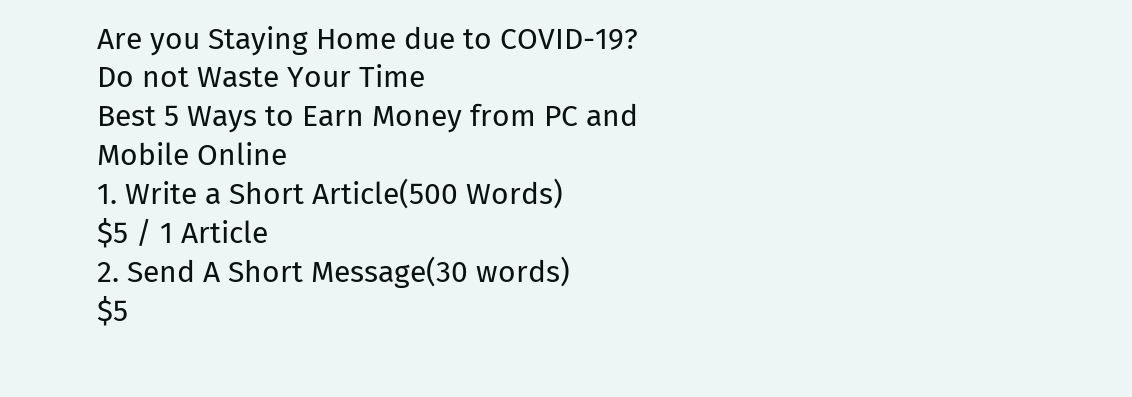Are you Staying Home due to COVID-19?
Do not Waste Your Time
Best 5 Ways to Earn Money from PC and Mobile Online
1. Write a Short Article(500 Words)
$5 / 1 Article
2. Send A Short Message(30 words)
$5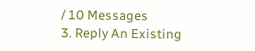/ 10 Messages
3. Reply An Existing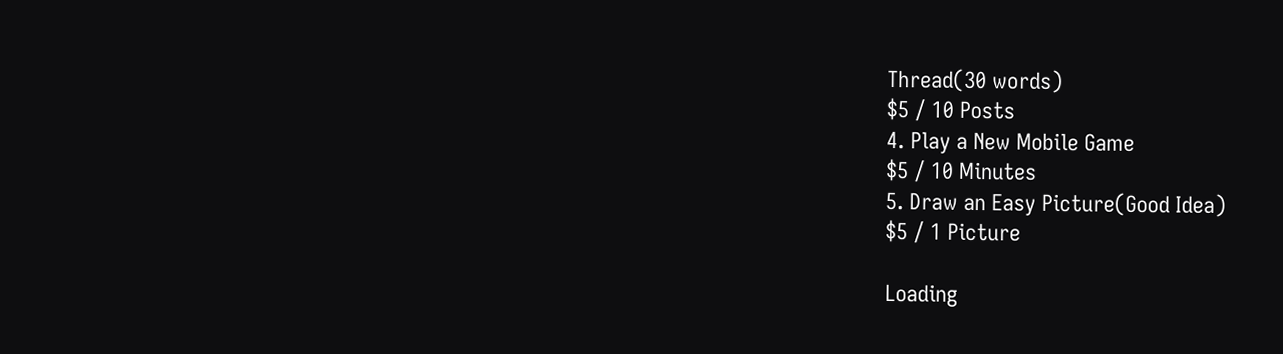Thread(30 words)
$5 / 10 Posts
4. Play a New Mobile Game
$5 / 10 Minutes
5. Draw an Easy Picture(Good Idea)
$5 / 1 Picture

Loading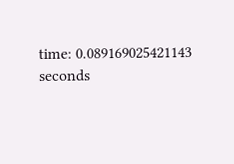time: 0.089169025421143 seconds